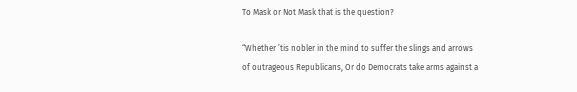To Mask or Not Mask that is the question?

“Whether ’tis nobler in the mind to suffer the slings and arrows of outrageous Republicans, Or do Democrats take arms against a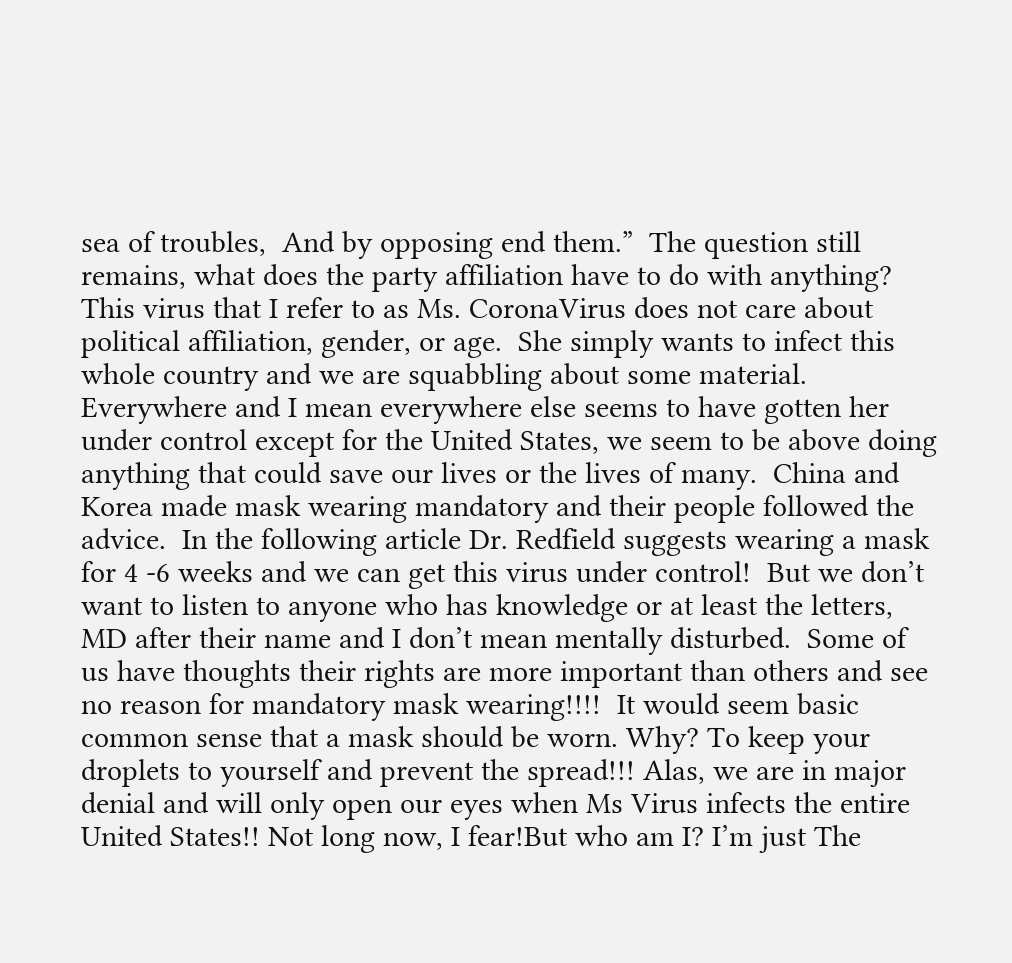sea of troubles,  And by opposing end them.”  The question still remains, what does the party affiliation have to do with anything?  This virus that I refer to as Ms. CoronaVirus does not care about political affiliation, gender, or age.  She simply wants to infect this whole country and we are squabbling about some material.  Everywhere and I mean everywhere else seems to have gotten her under control except for the United States, we seem to be above doing anything that could save our lives or the lives of many.  China and Korea made mask wearing mandatory and their people followed the advice.  In the following article Dr. Redfield suggests wearing a mask for 4 -6 weeks and we can get this virus under control!  But we don’t want to listen to anyone who has knowledge or at least the letters, MD after their name and I don’t mean mentally disturbed.  Some of us have thoughts their rights are more important than others and see no reason for mandatory mask wearing!!!!  It would seem basic common sense that a mask should be worn. Why? To keep your droplets to yourself and prevent the spread!!! Alas, we are in major denial and will only open our eyes when Ms Virus infects the entire United States!! Not long now, I fear!But who am I? I’m just The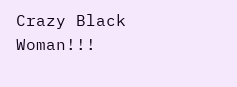Crazy Black Woman!!!